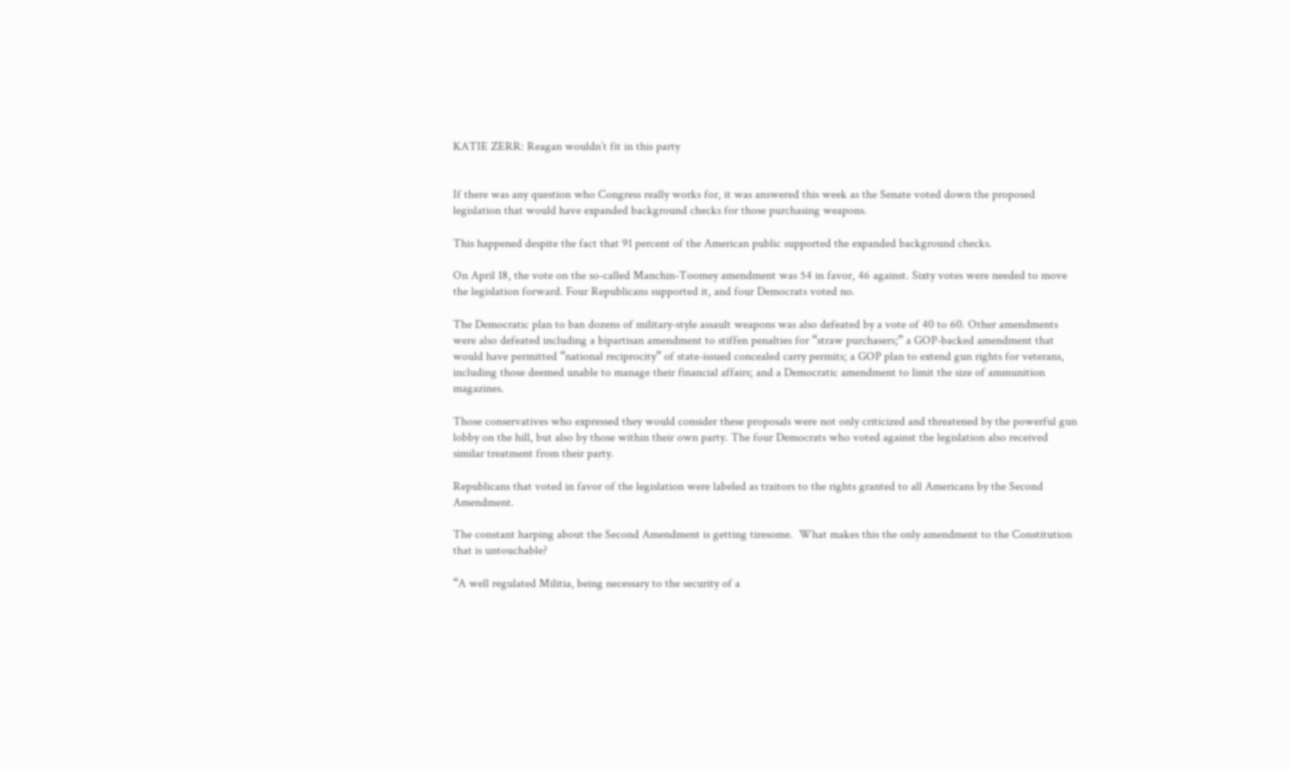KATIE ZERR: Reagan wouldn’t fit in this party


If there was any question who Congress really works for, it was answered this week as the Senate voted down the proposed legislation that would have expanded background checks for those purchasing weapons.

This happened despite the fact that 91 percent of the American public supported the expanded background checks.

On April 18, the vote on the so-called Manchin-Toomey amendment was 54 in favor, 46 against. Sixty votes were needed to move the legislation forward. Four Republicans supported it, and four Democrats voted no.

The Democratic plan to ban dozens of military-style assault weapons was also defeated by a vote of 40 to 60. Other amendments were also defeated including a bipartisan amendment to stiffen penalties for “straw purchasers;” a GOP-backed amendment that would have permitted “national reciprocity” of state-issued concealed carry permits; a GOP plan to extend gun rights for veterans, including those deemed unable to manage their financial affairs; and a Democratic amendment to limit the size of ammunition magazines.

Those conservatives who expressed they would consider these proposals were not only criticized and threatened by the powerful gun lobby on the hill, but also by those within their own party. The four Democrats who voted against the legislation also received similar treatment from their party.

Republicans that voted in favor of the legislation were labeled as traitors to the rights granted to all Americans by the Second Amendment.

The constant harping about the Second Amendment is getting tiresome.  What makes this the only amendment to the Constitution that is untouchable?

“A well regulated Militia, being necessary to the security of a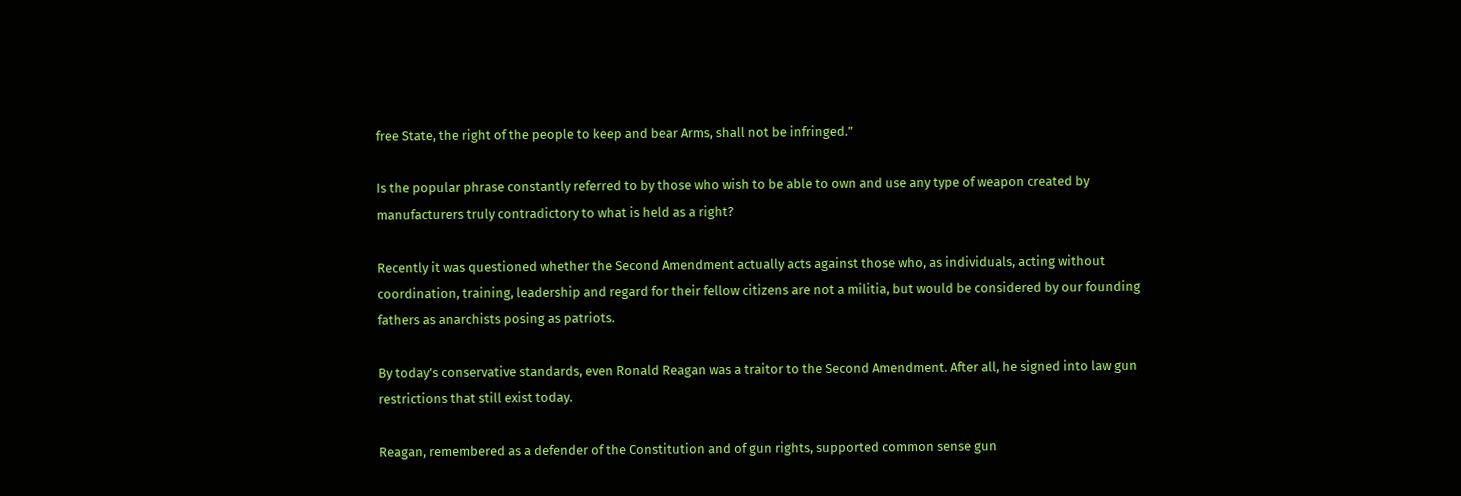free State, the right of the people to keep and bear Arms, shall not be infringed.”

Is the popular phrase constantly referred to by those who wish to be able to own and use any type of weapon created by manufacturers truly contradictory to what is held as a right?

Recently it was questioned whether the Second Amendment actually acts against those who, as individuals, acting without coordination, training, leadership and regard for their fellow citizens are not a militia, but would be considered by our founding fathers as anarchists posing as patriots.

By today’s conservative standards, even Ronald Reagan was a traitor to the Second Amendment. After all, he signed into law gun restrictions that still exist today.

Reagan, remembered as a defender of the Constitution and of gun rights, supported common sense gun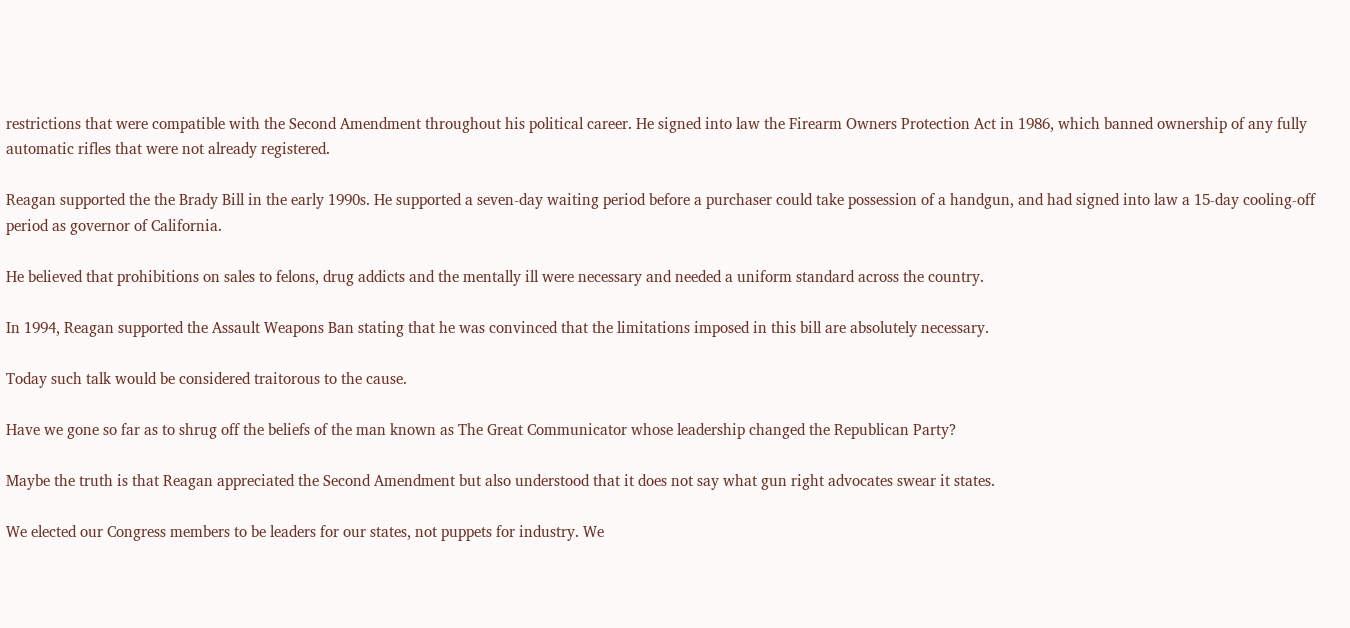restrictions that were compatible with the Second Amendment throughout his political career. He signed into law the Firearm Owners Protection Act in 1986, which banned ownership of any fully automatic rifles that were not already registered.

Reagan supported the the Brady Bill in the early 1990s. He supported a seven-day waiting period before a purchaser could take possession of a handgun, and had signed into law a 15-day cooling-off period as governor of California.

He believed that prohibitions on sales to felons, drug addicts and the mentally ill were necessary and needed a uniform standard across the country.

In 1994, Reagan supported the Assault Weapons Ban stating that he was convinced that the limitations imposed in this bill are absolutely necessary.

Today such talk would be considered traitorous to the cause.

Have we gone so far as to shrug off the beliefs of the man known as The Great Communicator whose leadership changed the Republican Party?

Maybe the truth is that Reagan appreciated the Second Amendment but also understood that it does not say what gun right advocates swear it states.

We elected our Congress members to be leaders for our states, not puppets for industry. We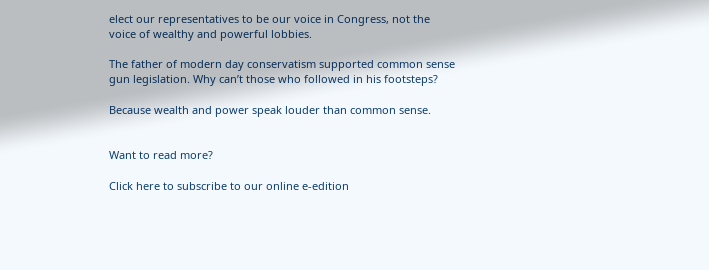elect our representatives to be our voice in Congress, not the voice of wealthy and powerful lobbies.

The father of modern day conservatism supported common sense gun legislation. Why can’t those who followed in his footsteps?

Because wealth and power speak louder than common sense.


Want to read more?

Click here to subscribe to our online e-edition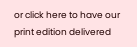or click here to have our print edition delivered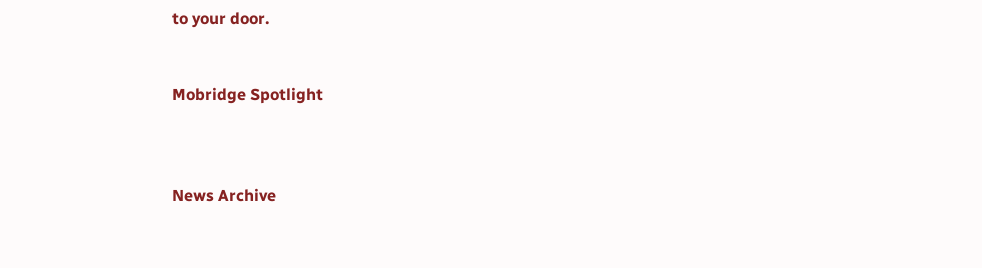to your door.


Mobridge Spotlight



News Archive